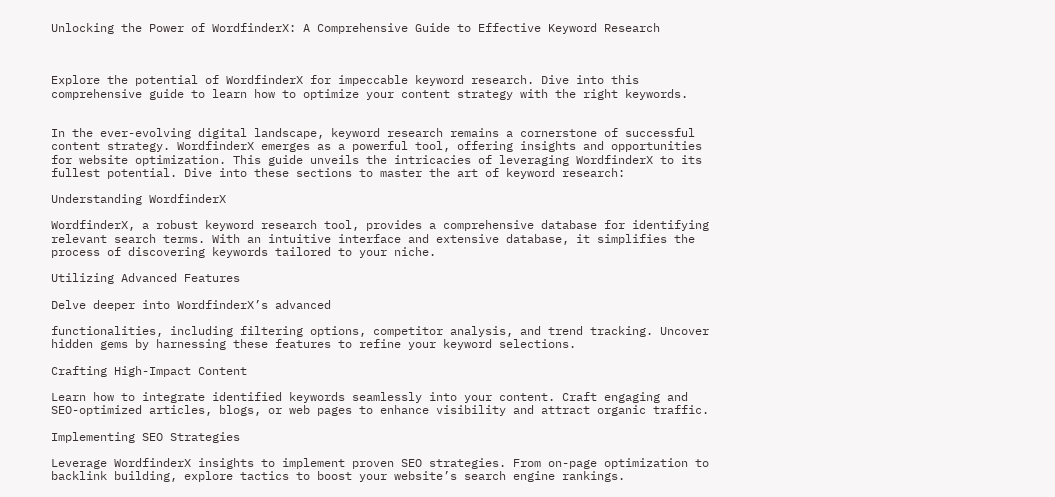Unlocking the Power of WordfinderX: A Comprehensive Guide to Effective Keyword Research



Explore the potential of WordfinderX for impeccable keyword research. Dive into this comprehensive guide to learn how to optimize your content strategy with the right keywords.


In the ever-evolving digital landscape, keyword research remains a cornerstone of successful content strategy. WordfinderX emerges as a powerful tool, offering insights and opportunities for website optimization. This guide unveils the intricacies of leveraging WordfinderX to its fullest potential. Dive into these sections to master the art of keyword research:

Understanding WordfinderX

WordfinderX, a robust keyword research tool, provides a comprehensive database for identifying relevant search terms. With an intuitive interface and extensive database, it simplifies the process of discovering keywords tailored to your niche.

Utilizing Advanced Features

Delve deeper into WordfinderX’s advanced

functionalities, including filtering options, competitor analysis, and trend tracking. Uncover hidden gems by harnessing these features to refine your keyword selections.

Crafting High-Impact Content

Learn how to integrate identified keywords seamlessly into your content. Craft engaging and SEO-optimized articles, blogs, or web pages to enhance visibility and attract organic traffic.

Implementing SEO Strategies

Leverage WordfinderX insights to implement proven SEO strategies. From on-page optimization to backlink building, explore tactics to boost your website’s search engine rankings.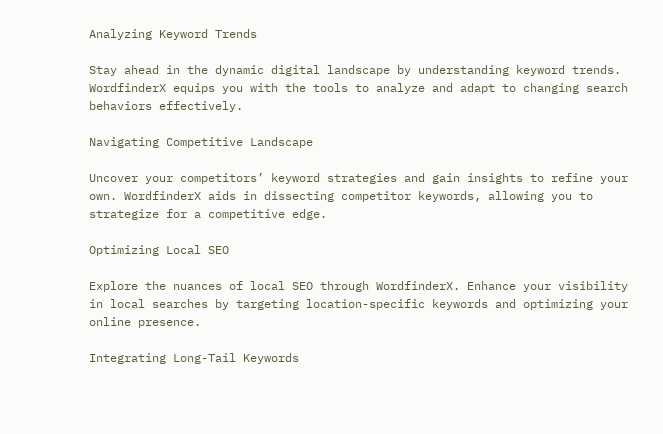Analyzing Keyword Trends

Stay ahead in the dynamic digital landscape by understanding keyword trends. WordfinderX equips you with the tools to analyze and adapt to changing search behaviors effectively.

Navigating Competitive Landscape

Uncover your competitors’ keyword strategies and gain insights to refine your own. WordfinderX aids in dissecting competitor keywords, allowing you to strategize for a competitive edge.

Optimizing Local SEO

Explore the nuances of local SEO through WordfinderX. Enhance your visibility in local searches by targeting location-specific keywords and optimizing your online presence.

Integrating Long-Tail Keywords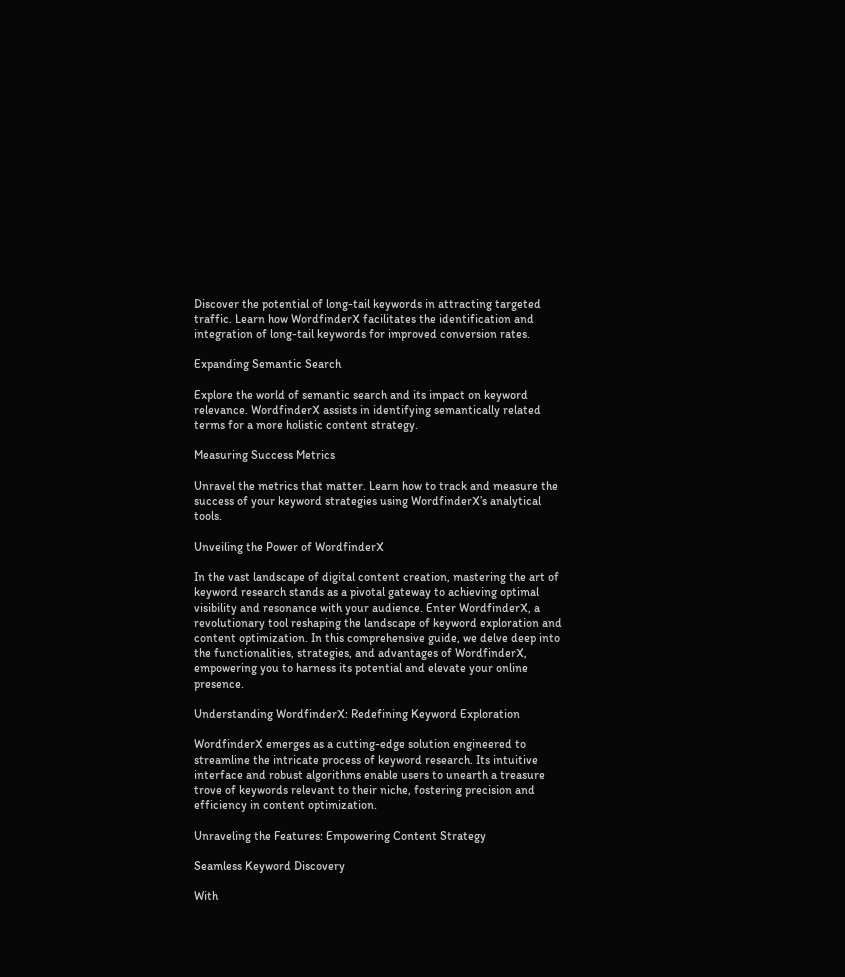Discover the potential of long-tail keywords in attracting targeted traffic. Learn how WordfinderX facilitates the identification and integration of long-tail keywords for improved conversion rates.

Expanding Semantic Search

Explore the world of semantic search and its impact on keyword relevance. WordfinderX assists in identifying semantically related terms for a more holistic content strategy.

Measuring Success Metrics

Unravel the metrics that matter. Learn how to track and measure the success of your keyword strategies using WordfinderX’s analytical tools.

Unveiling the Power of WordfinderX

In the vast landscape of digital content creation, mastering the art of keyword research stands as a pivotal gateway to achieving optimal visibility and resonance with your audience. Enter WordfinderX, a revolutionary tool reshaping the landscape of keyword exploration and content optimization. In this comprehensive guide, we delve deep into the functionalities, strategies, and advantages of WordfinderX, empowering you to harness its potential and elevate your online presence.

Understanding WordfinderX: Redefining Keyword Exploration

WordfinderX emerges as a cutting-edge solution engineered to streamline the intricate process of keyword research. Its intuitive interface and robust algorithms enable users to unearth a treasure trove of keywords relevant to their niche, fostering precision and efficiency in content optimization.

Unraveling the Features: Empowering Content Strategy

Seamless Keyword Discovery

With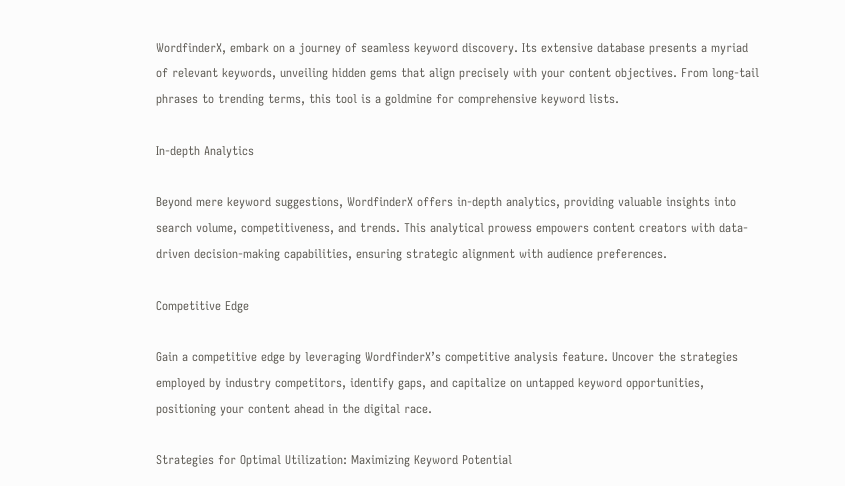WordfinderX, embark on a journey of seamless keyword discovery. Its extensive database presents a myriad of relevant keywords, unveiling hidden gems that align precisely with your content objectives. From long-tail phrases to trending terms, this tool is a goldmine for comprehensive keyword lists.

In-depth Analytics

Beyond mere keyword suggestions, WordfinderX offers in-depth analytics, providing valuable insights into search volume, competitiveness, and trends. This analytical prowess empowers content creators with data-driven decision-making capabilities, ensuring strategic alignment with audience preferences.

Competitive Edge

Gain a competitive edge by leveraging WordfinderX’s competitive analysis feature. Uncover the strategies employed by industry competitors, identify gaps, and capitalize on untapped keyword opportunities, positioning your content ahead in the digital race.

Strategies for Optimal Utilization: Maximizing Keyword Potential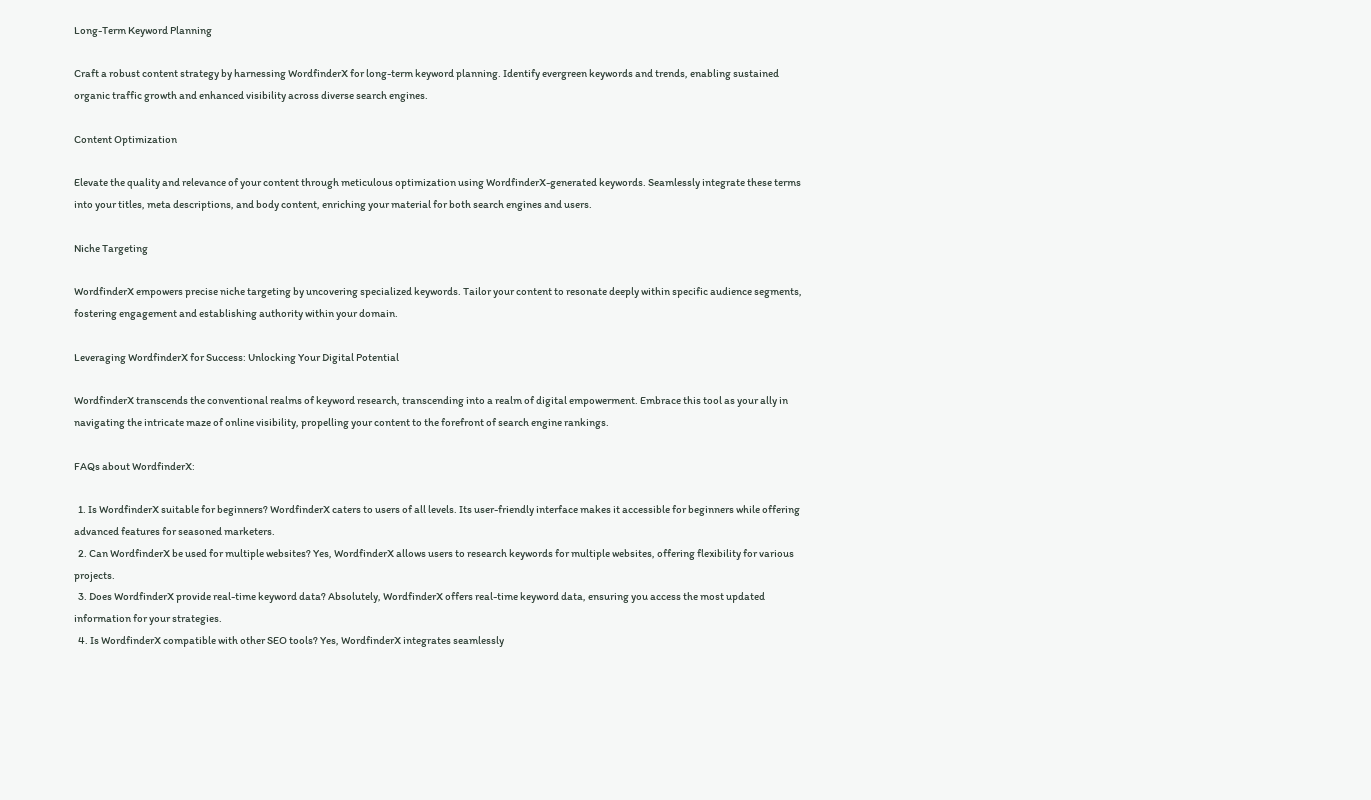Long-Term Keyword Planning

Craft a robust content strategy by harnessing WordfinderX for long-term keyword planning. Identify evergreen keywords and trends, enabling sustained organic traffic growth and enhanced visibility across diverse search engines.

Content Optimization

Elevate the quality and relevance of your content through meticulous optimization using WordfinderX-generated keywords. Seamlessly integrate these terms into your titles, meta descriptions, and body content, enriching your material for both search engines and users.

Niche Targeting

WordfinderX empowers precise niche targeting by uncovering specialized keywords. Tailor your content to resonate deeply within specific audience segments, fostering engagement and establishing authority within your domain.

Leveraging WordfinderX for Success: Unlocking Your Digital Potential

WordfinderX transcends the conventional realms of keyword research, transcending into a realm of digital empowerment. Embrace this tool as your ally in navigating the intricate maze of online visibility, propelling your content to the forefront of search engine rankings.

FAQs about WordfinderX:

  1. Is WordfinderX suitable for beginners? WordfinderX caters to users of all levels. Its user-friendly interface makes it accessible for beginners while offering advanced features for seasoned marketers.
  2. Can WordfinderX be used for multiple websites? Yes, WordfinderX allows users to research keywords for multiple websites, offering flexibility for various projects.
  3. Does WordfinderX provide real-time keyword data? Absolutely, WordfinderX offers real-time keyword data, ensuring you access the most updated information for your strategies.
  4. Is WordfinderX compatible with other SEO tools? Yes, WordfinderX integrates seamlessly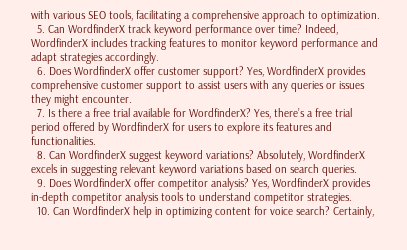with various SEO tools, facilitating a comprehensive approach to optimization.
  5. Can WordfinderX track keyword performance over time? Indeed, WordfinderX includes tracking features to monitor keyword performance and adapt strategies accordingly.
  6. Does WordfinderX offer customer support? Yes, WordfinderX provides comprehensive customer support to assist users with any queries or issues they might encounter.
  7. Is there a free trial available for WordfinderX? Yes, there’s a free trial period offered by WordfinderX for users to explore its features and functionalities.
  8. Can WordfinderX suggest keyword variations? Absolutely, WordfinderX excels in suggesting relevant keyword variations based on search queries.
  9. Does WordfinderX offer competitor analysis? Yes, WordfinderX provides in-depth competitor analysis tools to understand competitor strategies.
  10. Can WordfinderX help in optimizing content for voice search? Certainly,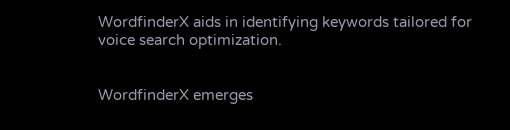WordfinderX aids in identifying keywords tailored for voice search optimization.


WordfinderX emerges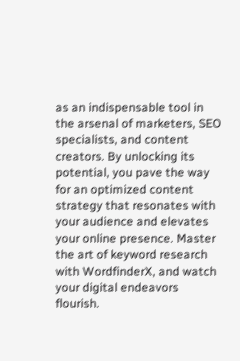as an indispensable tool in the arsenal of marketers, SEO specialists, and content creators. By unlocking its potential, you pave the way for an optimized content strategy that resonates with your audience and elevates your online presence. Master the art of keyword research with WordfinderX, and watch your digital endeavors flourish.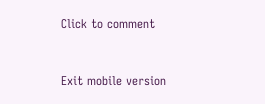Click to comment


Exit mobile version